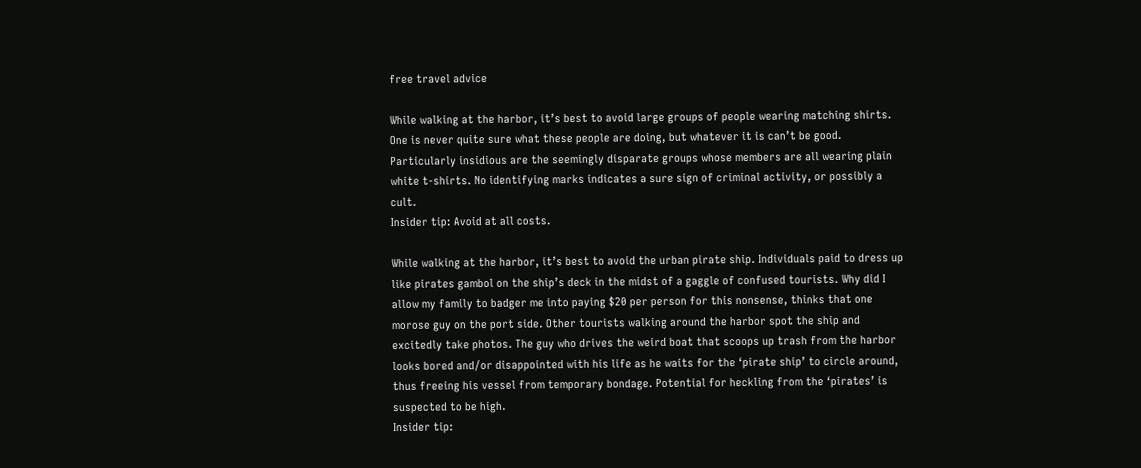free travel advice

While walking at the harbor, it’s best to avoid large groups of people wearing matching shirts. One is never quite sure what these people are doing, but whatever it is can’t be good. Particularly insidious are the seemingly disparate groups whose members are all wearing plain white t-shirts. No identifying marks indicates a sure sign of criminal activity, or possibly a cult.
Insider tip: Avoid at all costs.

While walking at the harbor, it’s best to avoid the urban pirate ship. Individuals paid to dress up like pirates gambol on the ship’s deck in the midst of a gaggle of confused tourists. Why did I allow my family to badger me into paying $20 per person for this nonsense, thinks that one morose guy on the port side. Other tourists walking around the harbor spot the ship and excitedly take photos. The guy who drives the weird boat that scoops up trash from the harbor looks bored and/or disappointed with his life as he waits for the ‘pirate ship’ to circle around, thus freeing his vessel from temporary bondage. Potential for heckling from the ‘pirates’ is suspected to be high.
Insider tip: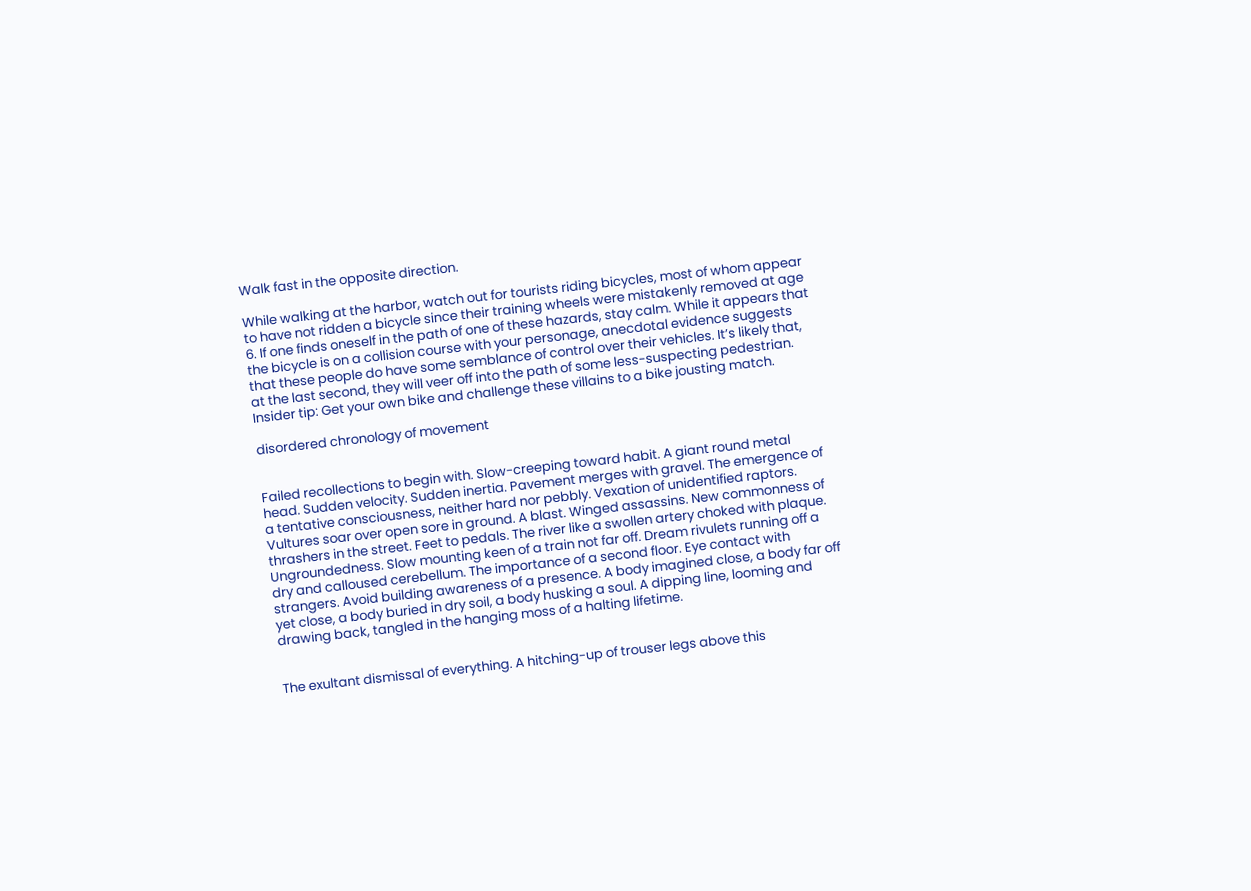Walk fast in the opposite direction.

While walking at the harbor, watch out for tourists riding bicycles, most of whom appear to have not ridden a bicycle since their training wheels were mistakenly removed at age 6. If one finds oneself in the path of one of these hazards, stay calm. While it appears that the bicycle is on a collision course with your personage, anecdotal evidence suggests that these people do have some semblance of control over their vehicles. It’s likely that, at the last second, they will veer off into the path of some less-suspecting pedestrian.
Insider tip: Get your own bike and challenge these villains to a bike jousting match.

disordered chronology of movement


Failed recollections to begin with. Slow-creeping toward habit. A giant round metal head. Sudden velocity. Sudden inertia. Pavement merges with gravel. The emergence of a tentative consciousness, neither hard nor pebbly. Vexation of unidentified raptors. Vultures soar over open sore in ground. A blast. Winged assassins. New commonness of thrashers in the street. Feet to pedals. The river like a swollen artery choked with plaque. Ungroundedness. Slow mounting keen of a train not far off. Dream rivulets running off a dry and calloused cerebellum. The importance of a second floor. Eye contact with strangers. Avoid building awareness of a presence. A body imagined close, a body far off yet close, a body buried in dry soil, a body husking a soul. A dipping line, looming and drawing back, tangled in the hanging moss of a halting lifetime.


The exultant dismissal of everything. A hitching-up of trouser legs above this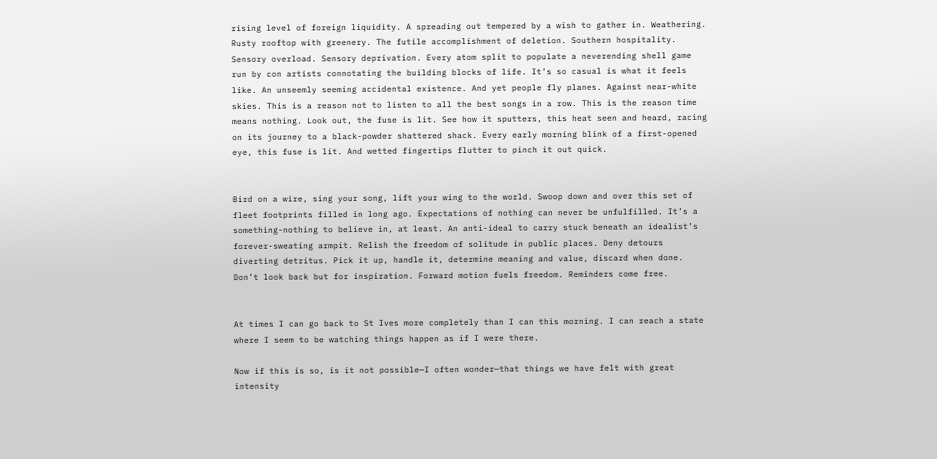rising level of foreign liquidity. A spreading out tempered by a wish to gather in. Weathering. Rusty rooftop with greenery. The futile accomplishment of deletion. Southern hospitality. Sensory overload. Sensory deprivation. Every atom split to populate a neverending shell game run by con artists connotating the building blocks of life. It’s so casual is what it feels like. An unseemly seeming accidental existence. And yet people fly planes. Against near-white skies. This is a reason not to listen to all the best songs in a row. This is the reason time means nothing. Look out, the fuse is lit. See how it sputters, this heat seen and heard, racing on its journey to a black-powder shattered shack. Every early morning blink of a first-opened eye, this fuse is lit. And wetted fingertips flutter to pinch it out quick.


Bird on a wire, sing your song, lift your wing to the world. Swoop down and over this set of fleet footprints filled in long ago. Expectations of nothing can never be unfulfilled. It’s a something-nothing to believe in, at least. An anti-ideal to carry stuck beneath an idealist’s forever-sweating armpit. Relish the freedom of solitude in public places. Deny detours diverting detritus. Pick it up, handle it, determine meaning and value, discard when done. Don’t look back but for inspiration. Forward motion fuels freedom. Reminders come free.


At times I can go back to St Ives more completely than I can this morning. I can reach a state where I seem to be watching things happen as if I were there.

Now if this is so, is it not possible—I often wonder—that things we have felt with great intensity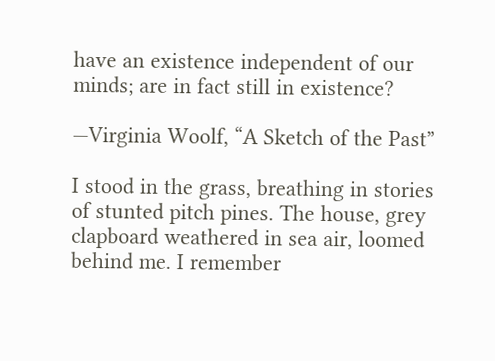have an existence independent of our minds; are in fact still in existence?

—Virginia Woolf, “A Sketch of the Past”

I stood in the grass, breathing in stories of stunted pitch pines. The house, grey clapboard weathered in sea air, loomed behind me. I remember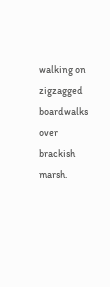walking on zigzagged boardwalks over brackish marsh.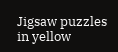Jigsaw puzzles in yellow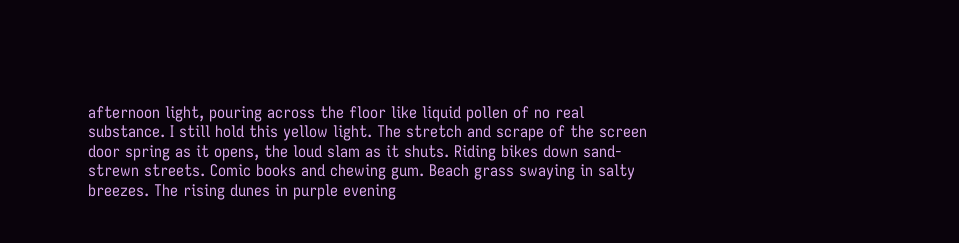afternoon light, pouring across the floor like liquid pollen of no real substance. I still hold this yellow light. The stretch and scrape of the screen door spring as it opens, the loud slam as it shuts. Riding bikes down sand-strewn streets. Comic books and chewing gum. Beach grass swaying in salty breezes. The rising dunes in purple evening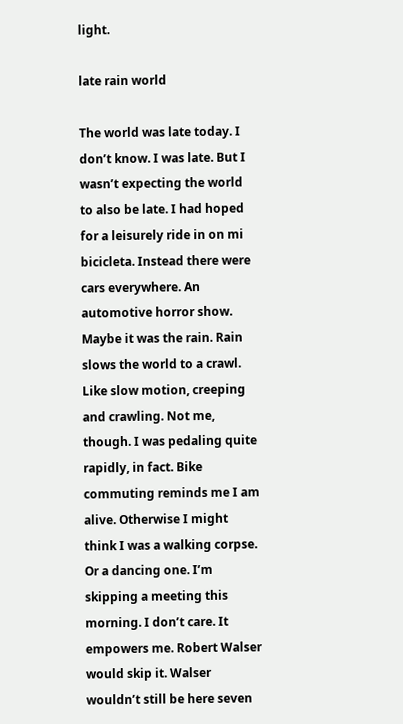light.

late rain world

The world was late today. I don’t know. I was late. But I wasn’t expecting the world to also be late. I had hoped for a leisurely ride in on mi bicicleta. Instead there were cars everywhere. An automotive horror show. Maybe it was the rain. Rain slows the world to a crawl. Like slow motion, creeping and crawling. Not me, though. I was pedaling quite rapidly, in fact. Bike commuting reminds me I am alive. Otherwise I might think I was a walking corpse. Or a dancing one. I’m skipping a meeting this morning. I don’t care. It empowers me. Robert Walser would skip it. Walser wouldn’t still be here seven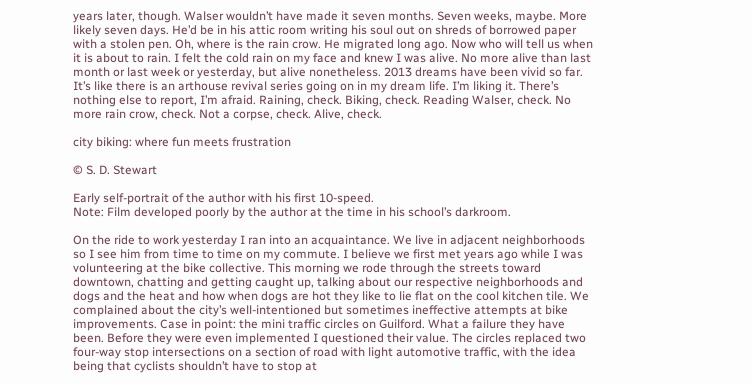years later, though. Walser wouldn’t have made it seven months. Seven weeks, maybe. More likely seven days. He’d be in his attic room writing his soul out on shreds of borrowed paper with a stolen pen. Oh, where is the rain crow. He migrated long ago. Now who will tell us when it is about to rain. I felt the cold rain on my face and knew I was alive. No more alive than last month or last week or yesterday, but alive nonetheless. 2013 dreams have been vivid so far. It’s like there is an arthouse revival series going on in my dream life. I’m liking it. There’s nothing else to report, I’m afraid. Raining, check. Biking, check. Reading Walser, check. No more rain crow, check. Not a corpse, check. Alive, check.

city biking: where fun meets frustration

© S. D. Stewart

Early self-portrait of the author with his first 10-speed.
Note: Film developed poorly by the author at the time in his school’s darkroom.

On the ride to work yesterday I ran into an acquaintance. We live in adjacent neighborhoods so I see him from time to time on my commute. I believe we first met years ago while I was volunteering at the bike collective. This morning we rode through the streets toward downtown, chatting and getting caught up, talking about our respective neighborhoods and dogs and the heat and how when dogs are hot they like to lie flat on the cool kitchen tile. We complained about the city’s well-intentioned but sometimes ineffective attempts at bike improvements. Case in point: the mini traffic circles on Guilford. What a failure they have been. Before they were even implemented I questioned their value. The circles replaced two four-way stop intersections on a section of road with light automotive traffic, with the idea being that cyclists shouldn’t have to stop at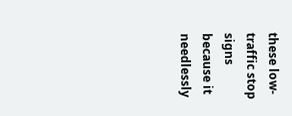these low-traffic stop signs because it needlessly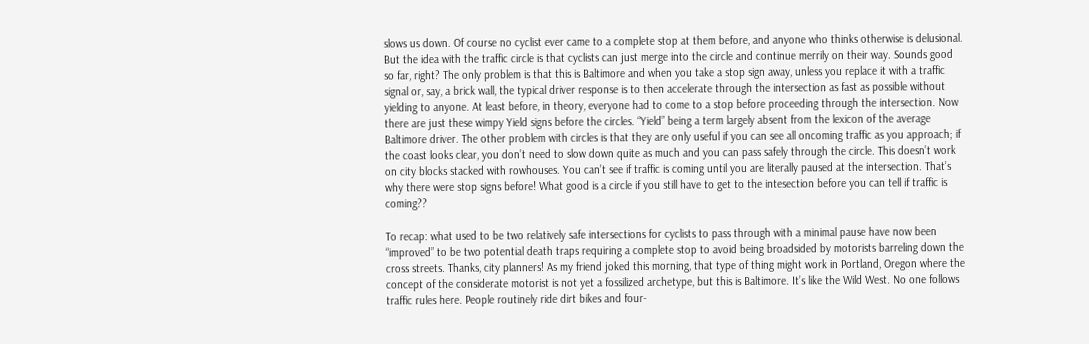slows us down. Of course no cyclist ever came to a complete stop at them before, and anyone who thinks otherwise is delusional. But the idea with the traffic circle is that cyclists can just merge into the circle and continue merrily on their way. Sounds good so far, right? The only problem is that this is Baltimore and when you take a stop sign away, unless you replace it with a traffic signal or, say, a brick wall, the typical driver response is to then accelerate through the intersection as fast as possible without yielding to anyone. At least before, in theory, everyone had to come to a stop before proceeding through the intersection. Now there are just these wimpy Yield signs before the circles. “Yield” being a term largely absent from the lexicon of the average Baltimore driver. The other problem with circles is that they are only useful if you can see all oncoming traffic as you approach; if the coast looks clear, you don’t need to slow down quite as much and you can pass safely through the circle. This doesn’t work on city blocks stacked with rowhouses. You can’t see if traffic is coming until you are literally paused at the intersection. That’s why there were stop signs before! What good is a circle if you still have to get to the intesection before you can tell if traffic is coming??

To recap: what used to be two relatively safe intersections for cyclists to pass through with a minimal pause have now been “improved” to be two potential death traps requiring a complete stop to avoid being broadsided by motorists barreling down the cross streets. Thanks, city planners! As my friend joked this morning, that type of thing might work in Portland, Oregon where the concept of the considerate motorist is not yet a fossilized archetype, but this is Baltimore. It’s like the Wild West. No one follows traffic rules here. People routinely ride dirt bikes and four-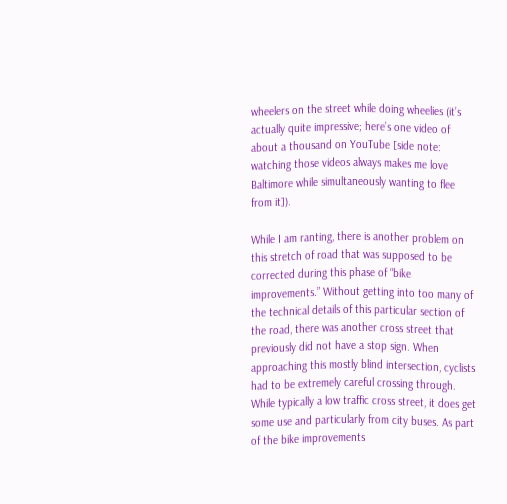wheelers on the street while doing wheelies (it’s actually quite impressive; here’s one video of about a thousand on YouTube [side note: watching those videos always makes me love Baltimore while simultaneously wanting to flee from it]).

While I am ranting, there is another problem on this stretch of road that was supposed to be corrected during this phase of “bike improvements.” Without getting into too many of the technical details of this particular section of the road, there was another cross street that previously did not have a stop sign. When approaching this mostly blind intersection, cyclists had to be extremely careful crossing through. While typically a low traffic cross street, it does get some use and particularly from city buses. As part of the bike improvements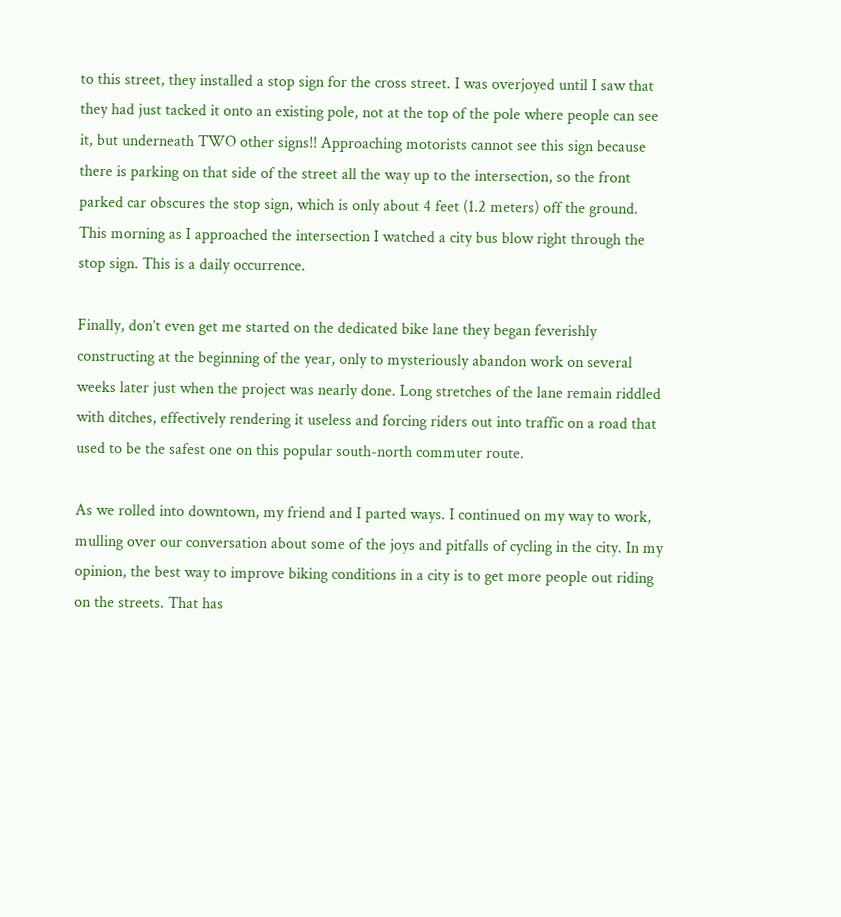to this street, they installed a stop sign for the cross street. I was overjoyed until I saw that they had just tacked it onto an existing pole, not at the top of the pole where people can see it, but underneath TWO other signs!! Approaching motorists cannot see this sign because there is parking on that side of the street all the way up to the intersection, so the front parked car obscures the stop sign, which is only about 4 feet (1.2 meters) off the ground. This morning as I approached the intersection I watched a city bus blow right through the stop sign. This is a daily occurrence.

Finally, don’t even get me started on the dedicated bike lane they began feverishly constructing at the beginning of the year, only to mysteriously abandon work on several weeks later just when the project was nearly done. Long stretches of the lane remain riddled with ditches, effectively rendering it useless and forcing riders out into traffic on a road that used to be the safest one on this popular south-north commuter route.

As we rolled into downtown, my friend and I parted ways. I continued on my way to work, mulling over our conversation about some of the joys and pitfalls of cycling in the city. In my opinion, the best way to improve biking conditions in a city is to get more people out riding on the streets. That has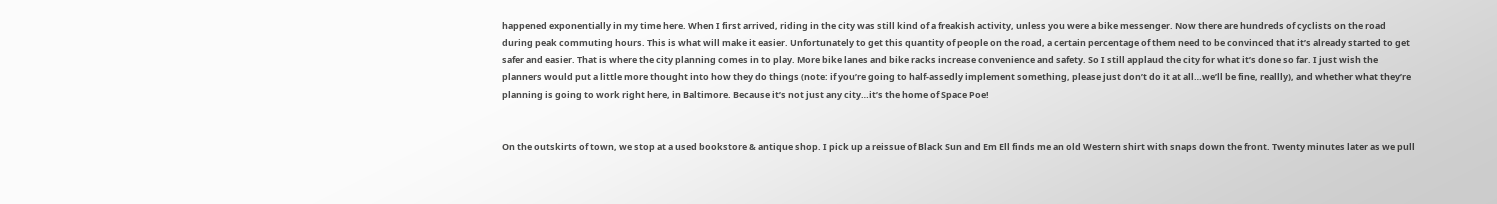happened exponentially in my time here. When I first arrived, riding in the city was still kind of a freakish activity, unless you were a bike messenger. Now there are hundreds of cyclists on the road during peak commuting hours. This is what will make it easier. Unfortunately to get this quantity of people on the road, a certain percentage of them need to be convinced that it’s already started to get safer and easier. That is where the city planning comes in to play. More bike lanes and bike racks increase convenience and safety. So I still applaud the city for what it’s done so far. I just wish the planners would put a little more thought into how they do things (note: if you’re going to half-assedly implement something, please just don’t do it at all…we’ll be fine, reallly), and whether what they’re planning is going to work right here, in Baltimore. Because it’s not just any city…it’s the home of Space Poe!


On the outskirts of town, we stop at a used bookstore & antique shop. I pick up a reissue of Black Sun and Em Ell finds me an old Western shirt with snaps down the front. Twenty minutes later as we pull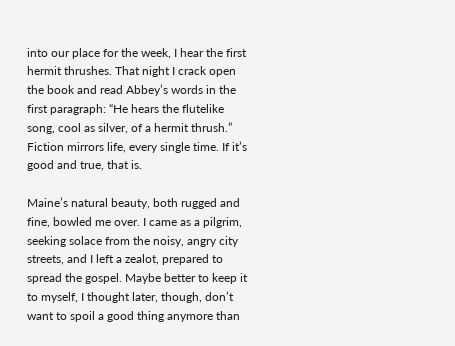into our place for the week, I hear the first hermit thrushes. That night I crack open the book and read Abbey’s words in the first paragraph: “He hears the flutelike song, cool as silver, of a hermit thrush.” Fiction mirrors life, every single time. If it’s good and true, that is.

Maine’s natural beauty, both rugged and fine, bowled me over. I came as a pilgrim, seeking solace from the noisy, angry city streets, and I left a zealot, prepared to spread the gospel. Maybe better to keep it to myself, I thought later, though, don’t want to spoil a good thing anymore than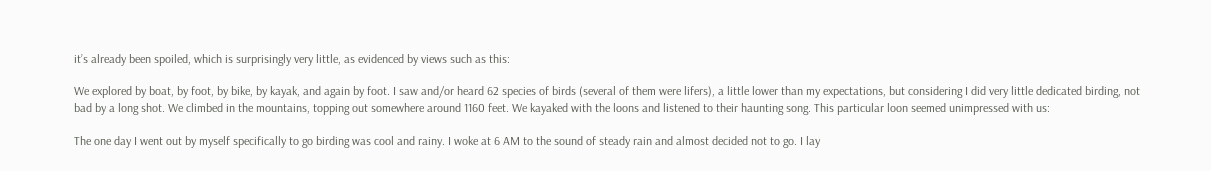it’s already been spoiled, which is surprisingly very little, as evidenced by views such as this:

We explored by boat, by foot, by bike, by kayak, and again by foot. I saw and/or heard 62 species of birds (several of them were lifers), a little lower than my expectations, but considering I did very little dedicated birding, not bad by a long shot. We climbed in the mountains, topping out somewhere around 1160 feet. We kayaked with the loons and listened to their haunting song. This particular loon seemed unimpressed with us:

The one day I went out by myself specifically to go birding was cool and rainy. I woke at 6 AM to the sound of steady rain and almost decided not to go. I lay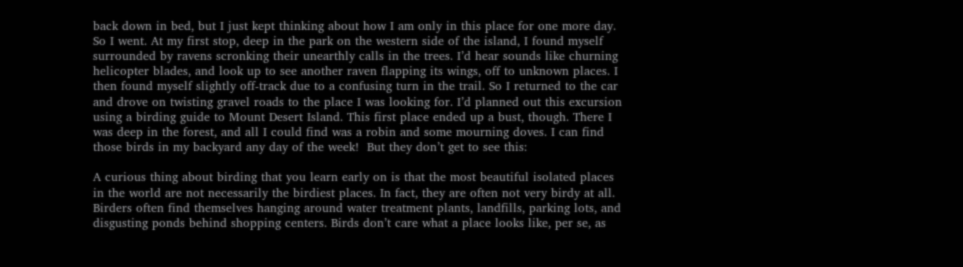back down in bed, but I just kept thinking about how I am only in this place for one more day. So I went. At my first stop, deep in the park on the western side of the island, I found myself surrounded by ravens scronking their unearthly calls in the trees. I’d hear sounds like churning helicopter blades, and look up to see another raven flapping its wings, off to unknown places. I then found myself slightly off-track due to a confusing turn in the trail. So I returned to the car and drove on twisting gravel roads to the place I was looking for. I’d planned out this excursion using a birding guide to Mount Desert Island. This first place ended up a bust, though. There I was deep in the forest, and all I could find was a robin and some mourning doves. I can find those birds in my backyard any day of the week!  But they don’t get to see this:

A curious thing about birding that you learn early on is that the most beautiful isolated places in the world are not necessarily the birdiest places. In fact, they are often not very birdy at all. Birders often find themselves hanging around water treatment plants, landfills, parking lots, and disgusting ponds behind shopping centers. Birds don’t care what a place looks like, per se, as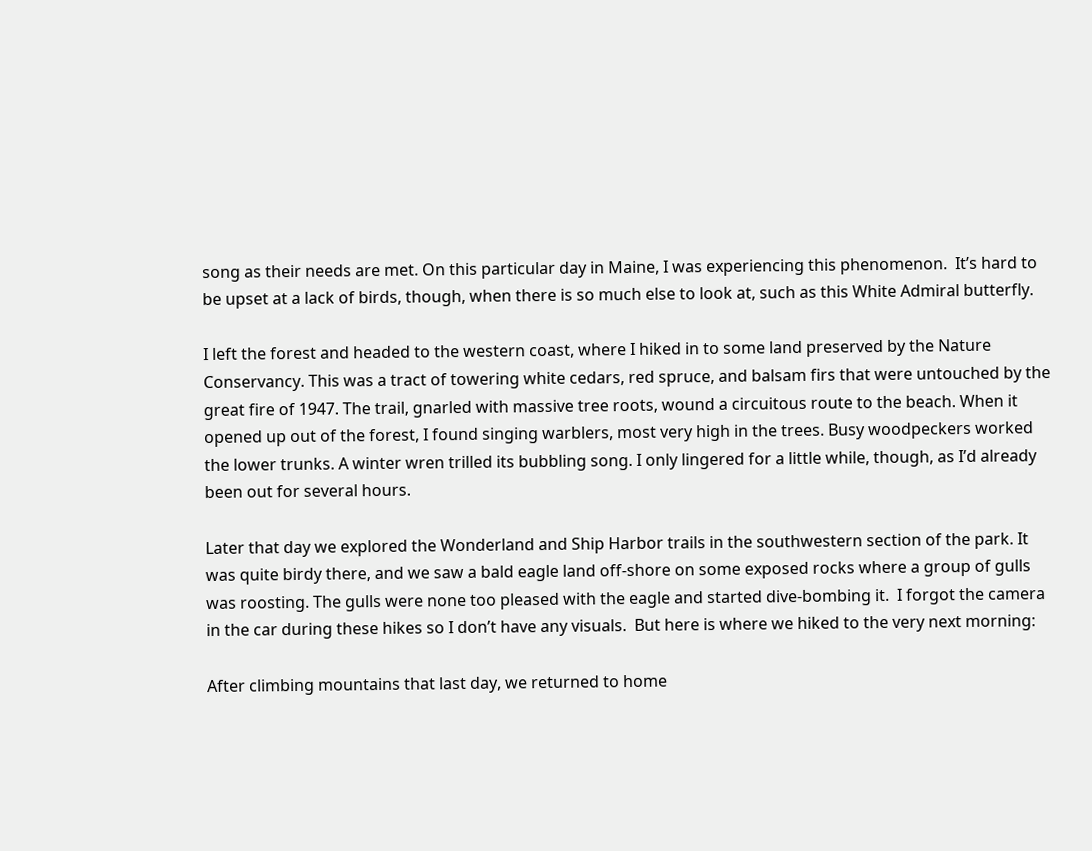song as their needs are met. On this particular day in Maine, I was experiencing this phenomenon.  It’s hard to be upset at a lack of birds, though, when there is so much else to look at, such as this White Admiral butterfly.

I left the forest and headed to the western coast, where I hiked in to some land preserved by the Nature Conservancy. This was a tract of towering white cedars, red spruce, and balsam firs that were untouched by the great fire of 1947. The trail, gnarled with massive tree roots, wound a circuitous route to the beach. When it opened up out of the forest, I found singing warblers, most very high in the trees. Busy woodpeckers worked the lower trunks. A winter wren trilled its bubbling song. I only lingered for a little while, though, as I’d already been out for several hours.

Later that day we explored the Wonderland and Ship Harbor trails in the southwestern section of the park. It was quite birdy there, and we saw a bald eagle land off-shore on some exposed rocks where a group of gulls was roosting. The gulls were none too pleased with the eagle and started dive-bombing it.  I forgot the camera in the car during these hikes so I don’t have any visuals.  But here is where we hiked to the very next morning:

After climbing mountains that last day, we returned to home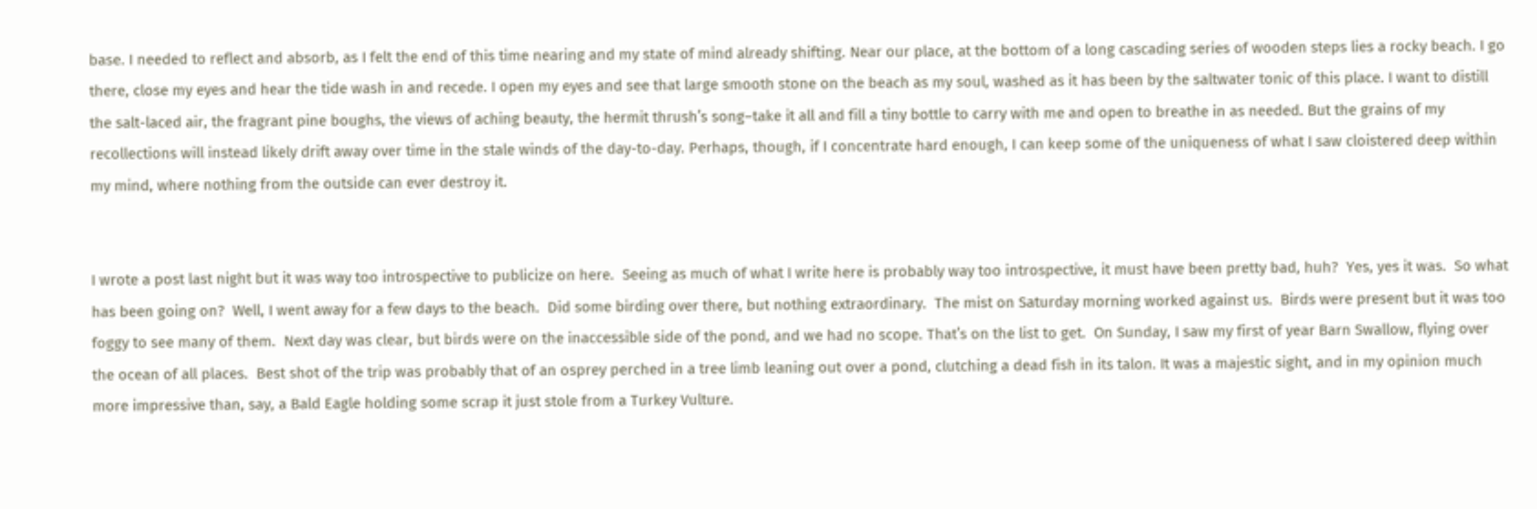base. I needed to reflect and absorb, as I felt the end of this time nearing and my state of mind already shifting. Near our place, at the bottom of a long cascading series of wooden steps lies a rocky beach. I go there, close my eyes and hear the tide wash in and recede. I open my eyes and see that large smooth stone on the beach as my soul, washed as it has been by the saltwater tonic of this place. I want to distill the salt-laced air, the fragrant pine boughs, the views of aching beauty, the hermit thrush’s song–take it all and fill a tiny bottle to carry with me and open to breathe in as needed. But the grains of my recollections will instead likely drift away over time in the stale winds of the day-to-day. Perhaps, though, if I concentrate hard enough, I can keep some of the uniqueness of what I saw cloistered deep within my mind, where nothing from the outside can ever destroy it.


I wrote a post last night but it was way too introspective to publicize on here.  Seeing as much of what I write here is probably way too introspective, it must have been pretty bad, huh?  Yes, yes it was.  So what has been going on?  Well, I went away for a few days to the beach.  Did some birding over there, but nothing extraordinary.  The mist on Saturday morning worked against us.  Birds were present but it was too foggy to see many of them.  Next day was clear, but birds were on the inaccessible side of the pond, and we had no scope. That’s on the list to get.  On Sunday, I saw my first of year Barn Swallow, flying over the ocean of all places.  Best shot of the trip was probably that of an osprey perched in a tree limb leaning out over a pond, clutching a dead fish in its talon. It was a majestic sight, and in my opinion much more impressive than, say, a Bald Eagle holding some scrap it just stole from a Turkey Vulture.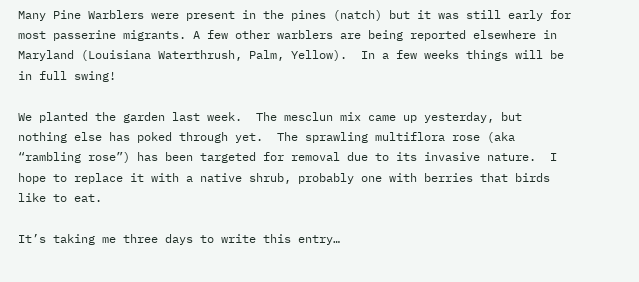Many Pine Warblers were present in the pines (natch) but it was still early for most passerine migrants. A few other warblers are being reported elsewhere in Maryland (Louisiana Waterthrush, Palm, Yellow).  In a few weeks things will be in full swing!

We planted the garden last week.  The mesclun mix came up yesterday, but nothing else has poked through yet.  The sprawling multiflora rose (aka “rambling rose”) has been targeted for removal due to its invasive nature.  I hope to replace it with a native shrub, probably one with berries that birds like to eat.

It’s taking me three days to write this entry…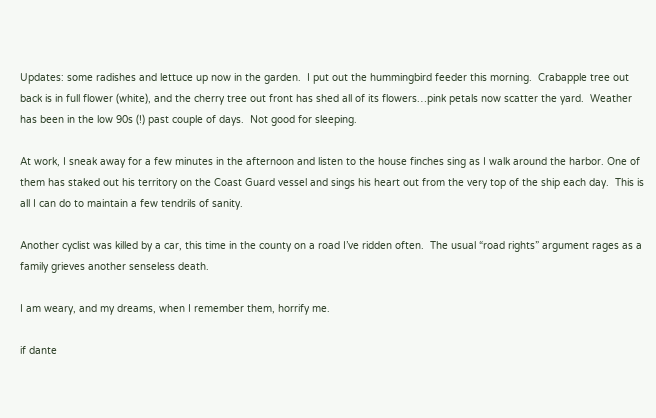Updates: some radishes and lettuce up now in the garden.  I put out the hummingbird feeder this morning.  Crabapple tree out back is in full flower (white), and the cherry tree out front has shed all of its flowers…pink petals now scatter the yard.  Weather has been in the low 90s (!) past couple of days.  Not good for sleeping.

At work, I sneak away for a few minutes in the afternoon and listen to the house finches sing as I walk around the harbor. One of them has staked out his territory on the Coast Guard vessel and sings his heart out from the very top of the ship each day.  This is all I can do to maintain a few tendrils of sanity.

Another cyclist was killed by a car, this time in the county on a road I’ve ridden often.  The usual “road rights” argument rages as a family grieves another senseless death.

I am weary, and my dreams, when I remember them, horrify me.

if dante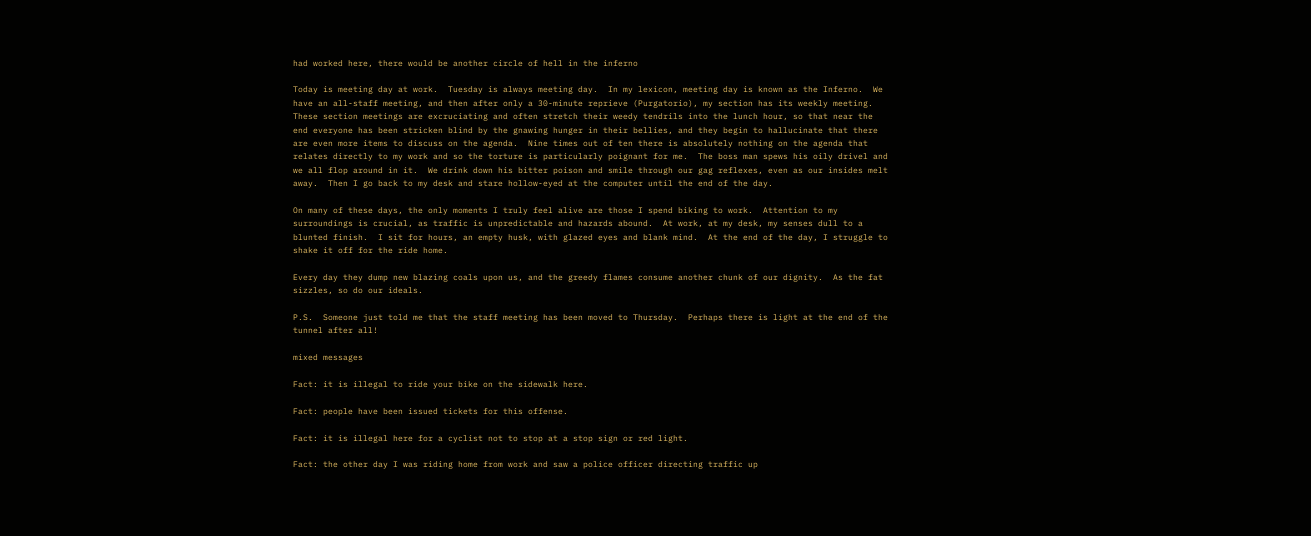had worked here, there would be another circle of hell in the inferno

Today is meeting day at work.  Tuesday is always meeting day.  In my lexicon, meeting day is known as the Inferno.  We have an all-staff meeting, and then after only a 30-minute reprieve (Purgatorio), my section has its weekly meeting.  These section meetings are excruciating and often stretch their weedy tendrils into the lunch hour, so that near the end everyone has been stricken blind by the gnawing hunger in their bellies, and they begin to hallucinate that there are even more items to discuss on the agenda.  Nine times out of ten there is absolutely nothing on the agenda that relates directly to my work and so the torture is particularly poignant for me.  The boss man spews his oily drivel and we all flop around in it.  We drink down his bitter poison and smile through our gag reflexes, even as our insides melt away.  Then I go back to my desk and stare hollow-eyed at the computer until the end of the day.

On many of these days, the only moments I truly feel alive are those I spend biking to work.  Attention to my surroundings is crucial, as traffic is unpredictable and hazards abound.  At work, at my desk, my senses dull to a blunted finish.  I sit for hours, an empty husk, with glazed eyes and blank mind.  At the end of the day, I struggle to shake it off for the ride home.

Every day they dump new blazing coals upon us, and the greedy flames consume another chunk of our dignity.  As the fat sizzles, so do our ideals.

P.S.  Someone just told me that the staff meeting has been moved to Thursday.  Perhaps there is light at the end of the tunnel after all!

mixed messages

Fact: it is illegal to ride your bike on the sidewalk here.

Fact: people have been issued tickets for this offense.

Fact: it is illegal here for a cyclist not to stop at a stop sign or red light.

Fact: the other day I was riding home from work and saw a police officer directing traffic up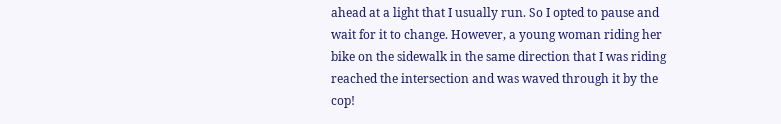ahead at a light that I usually run. So I opted to pause and wait for it to change. However, a young woman riding her bike on the sidewalk in the same direction that I was riding reached the intersection and was waved through it by the cop!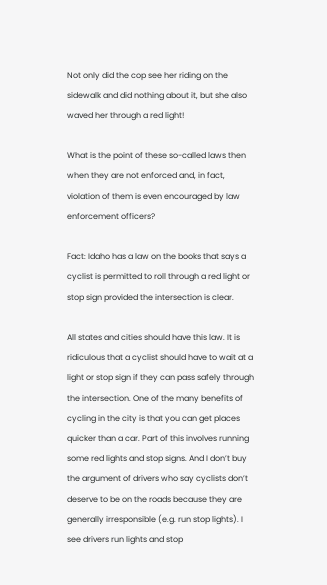Not only did the cop see her riding on the sidewalk and did nothing about it, but she also waved her through a red light!

What is the point of these so-called laws then when they are not enforced and, in fact, violation of them is even encouraged by law enforcement officers?

Fact: Idaho has a law on the books that says a cyclist is permitted to roll through a red light or stop sign provided the intersection is clear.

All states and cities should have this law. It is ridiculous that a cyclist should have to wait at a light or stop sign if they can pass safely through the intersection. One of the many benefits of cycling in the city is that you can get places quicker than a car. Part of this involves running some red lights and stop signs. And I don’t buy the argument of drivers who say cyclists don’t deserve to be on the roads because they are generally irresponsible (e.g. run stop lights). I see drivers run lights and stop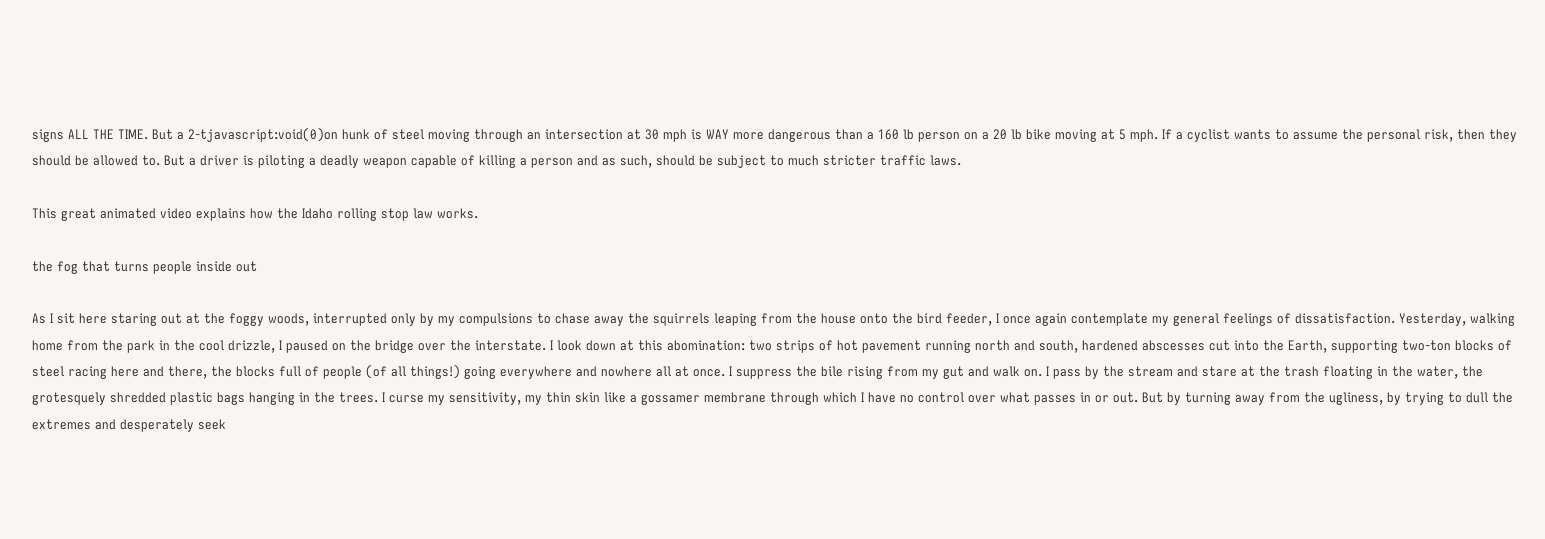signs ALL THE TIME. But a 2-tjavascript:void(0)on hunk of steel moving through an intersection at 30 mph is WAY more dangerous than a 160 lb person on a 20 lb bike moving at 5 mph. If a cyclist wants to assume the personal risk, then they should be allowed to. But a driver is piloting a deadly weapon capable of killing a person and as such, should be subject to much stricter traffic laws.

This great animated video explains how the Idaho rolling stop law works.

the fog that turns people inside out

As I sit here staring out at the foggy woods, interrupted only by my compulsions to chase away the squirrels leaping from the house onto the bird feeder, I once again contemplate my general feelings of dissatisfaction. Yesterday, walking home from the park in the cool drizzle, I paused on the bridge over the interstate. I look down at this abomination: two strips of hot pavement running north and south, hardened abscesses cut into the Earth, supporting two-ton blocks of steel racing here and there, the blocks full of people (of all things!) going everywhere and nowhere all at once. I suppress the bile rising from my gut and walk on. I pass by the stream and stare at the trash floating in the water, the grotesquely shredded plastic bags hanging in the trees. I curse my sensitivity, my thin skin like a gossamer membrane through which I have no control over what passes in or out. But by turning away from the ugliness, by trying to dull the extremes and desperately seek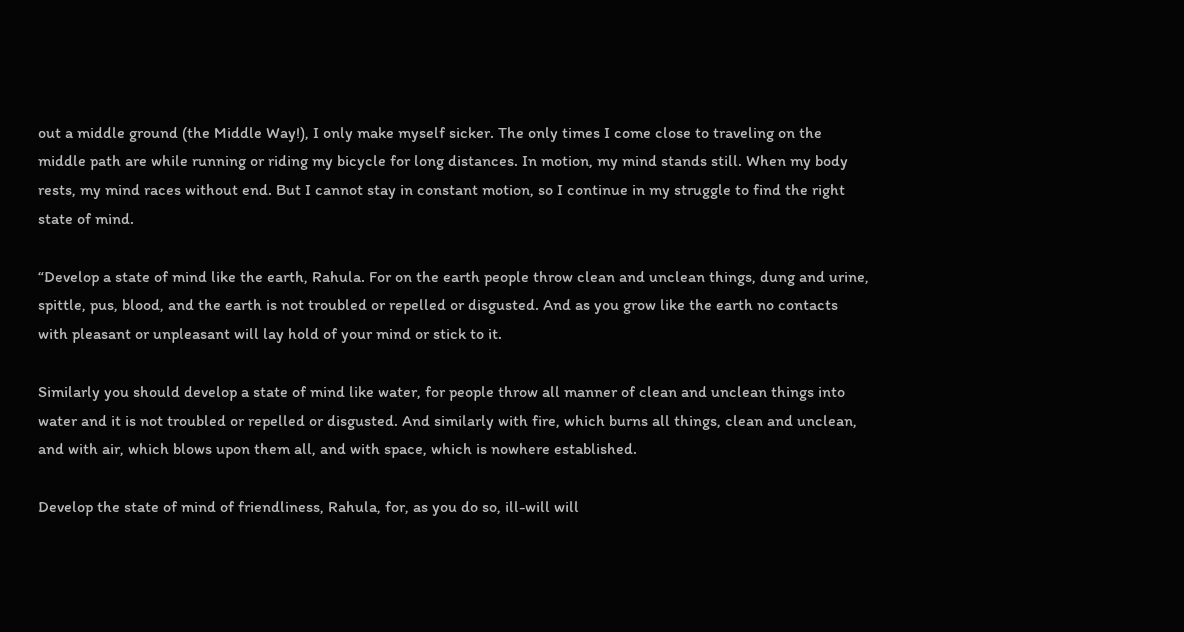out a middle ground (the Middle Way!), I only make myself sicker. The only times I come close to traveling on the middle path are while running or riding my bicycle for long distances. In motion, my mind stands still. When my body rests, my mind races without end. But I cannot stay in constant motion, so I continue in my struggle to find the right state of mind.

“Develop a state of mind like the earth, Rahula. For on the earth people throw clean and unclean things, dung and urine, spittle, pus, blood, and the earth is not troubled or repelled or disgusted. And as you grow like the earth no contacts with pleasant or unpleasant will lay hold of your mind or stick to it.

Similarly you should develop a state of mind like water, for people throw all manner of clean and unclean things into water and it is not troubled or repelled or disgusted. And similarly with fire, which burns all things, clean and unclean, and with air, which blows upon them all, and with space, which is nowhere established.

Develop the state of mind of friendliness, Rahula, for, as you do so, ill-will will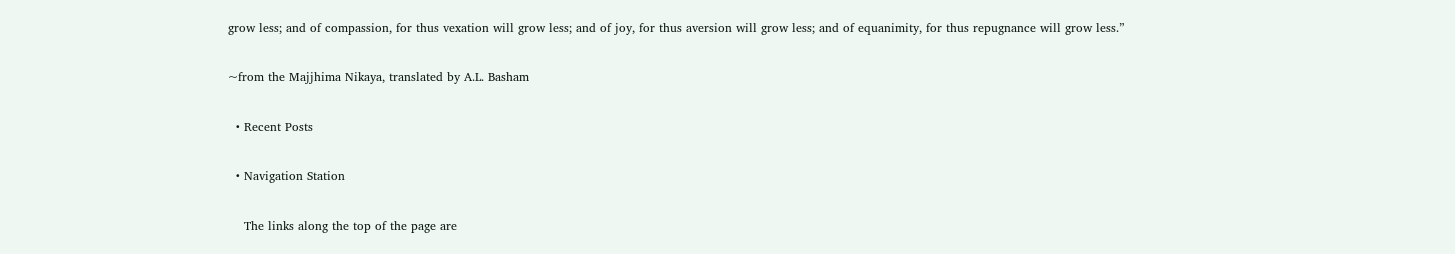grow less; and of compassion, for thus vexation will grow less; and of joy, for thus aversion will grow less; and of equanimity, for thus repugnance will grow less.”

~from the Majjhima Nikaya, translated by A.L. Basham

  • Recent Posts

  • Navigation Station

    The links along the top of the page are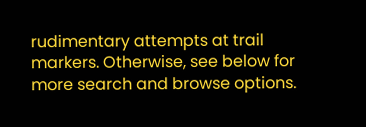rudimentary attempts at trail markers. Otherwise, see below for more search and browse options.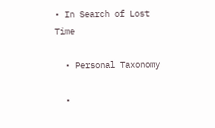• In Search of Lost Time

  • Personal Taxonomy

  •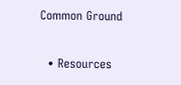Common Ground

  • Resources